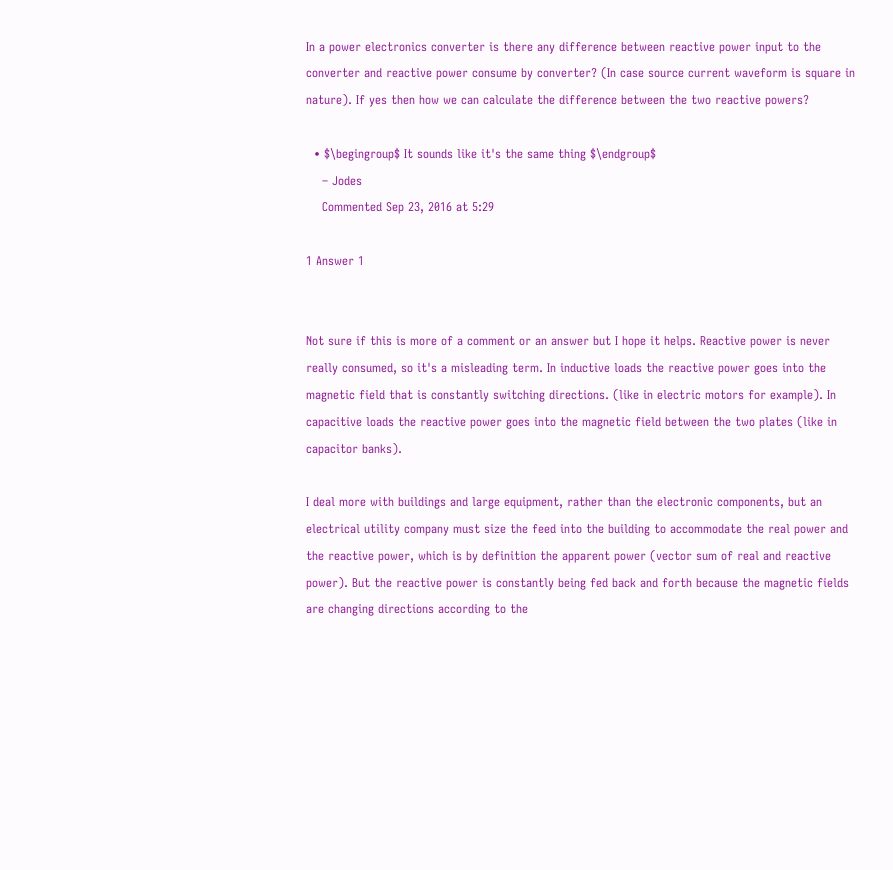In a power electronics converter is there any difference between reactive power input to the converter and reactive power consume by converter? (In case source current waveform is square in nature). If yes then how we can calculate the difference between the two reactive powers?

  • $\begingroup$ It sounds like it's the same thing $\endgroup$
    – Jodes
    Commented Sep 23, 2016 at 5:29

1 Answer 1


Not sure if this is more of a comment or an answer but I hope it helps. Reactive power is never really consumed, so it's a misleading term. In inductive loads the reactive power goes into the magnetic field that is constantly switching directions. (like in electric motors for example). In capacitive loads the reactive power goes into the magnetic field between the two plates (like in capacitor banks).

I deal more with buildings and large equipment, rather than the electronic components, but an electrical utility company must size the feed into the building to accommodate the real power and the reactive power, which is by definition the apparent power (vector sum of real and reactive power). But the reactive power is constantly being fed back and forth because the magnetic fields are changing directions according to the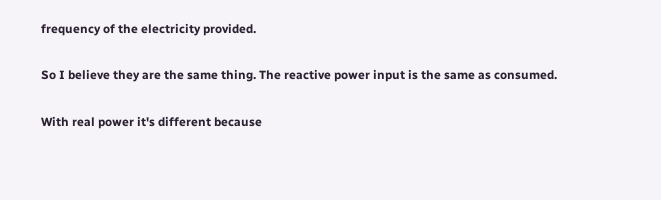frequency of the electricity provided.

So I believe they are the same thing. The reactive power input is the same as consumed.

With real power it's different because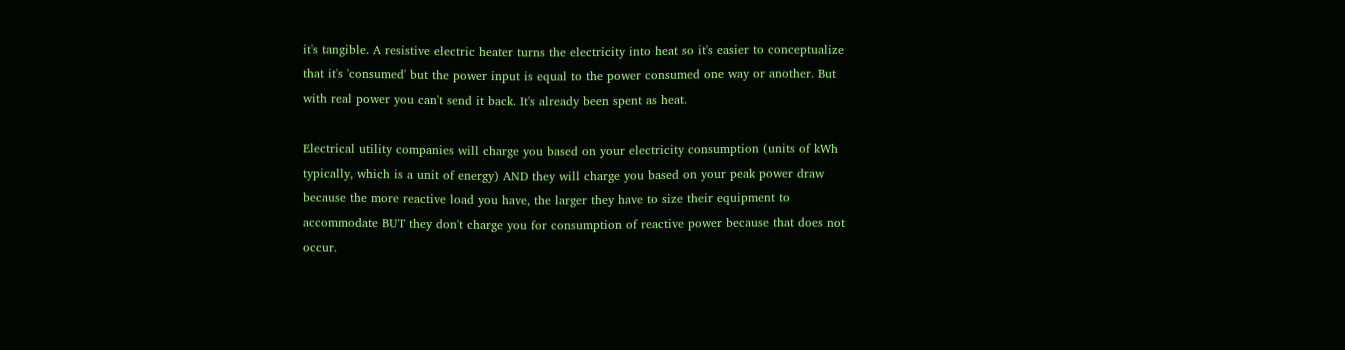it's tangible. A resistive electric heater turns the electricity into heat so it's easier to conceptualize that it's 'consumed' but the power input is equal to the power consumed one way or another. But with real power you can't send it back. It's already been spent as heat.

Electrical utility companies will charge you based on your electricity consumption (units of kWh typically, which is a unit of energy) AND they will charge you based on your peak power draw because the more reactive load you have, the larger they have to size their equipment to accommodate BUT they don't charge you for consumption of reactive power because that does not occur.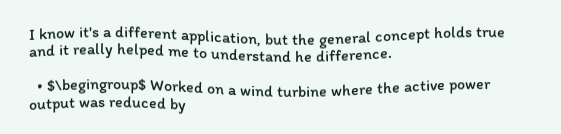I know it's a different application, but the general concept holds true and it really helped me to understand he difference.

  • $\begingroup$ Worked on a wind turbine where the active power output was reduced by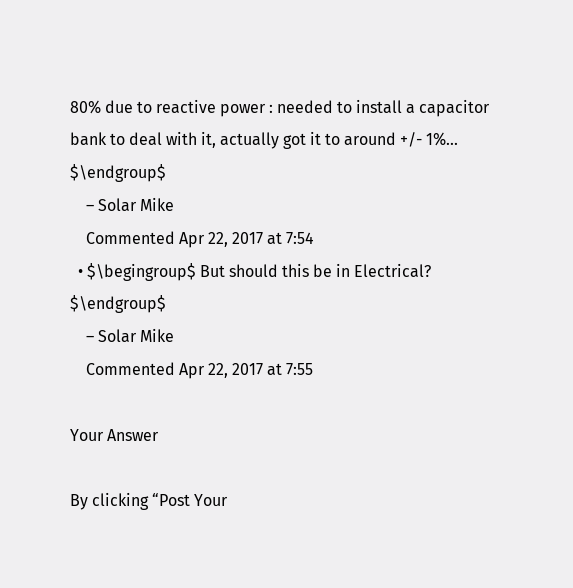80% due to reactive power : needed to install a capacitor bank to deal with it, actually got it to around +/- 1%... $\endgroup$
    – Solar Mike
    Commented Apr 22, 2017 at 7:54
  • $\begingroup$ But should this be in Electrical? $\endgroup$
    – Solar Mike
    Commented Apr 22, 2017 at 7:55

Your Answer

By clicking “Post Your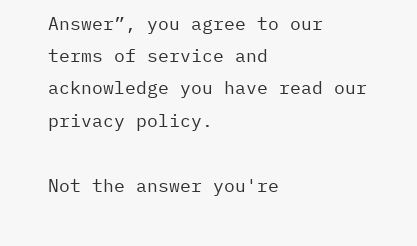Answer”, you agree to our terms of service and acknowledge you have read our privacy policy.

Not the answer you're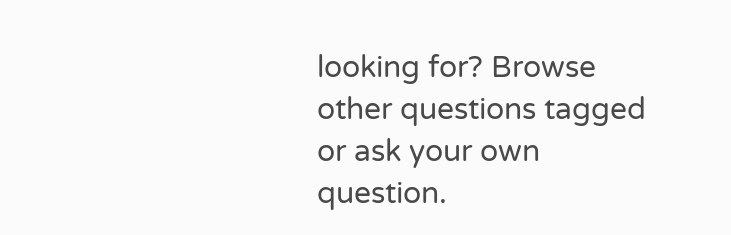looking for? Browse other questions tagged or ask your own question.